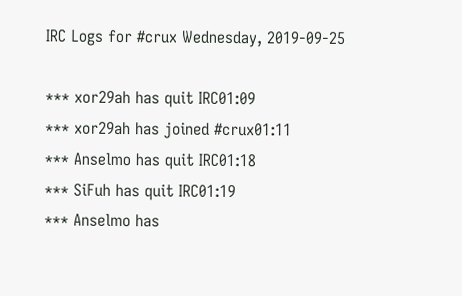IRC Logs for #crux Wednesday, 2019-09-25

*** xor29ah has quit IRC01:09
*** xor29ah has joined #crux01:11
*** Anselmo has quit IRC01:18
*** SiFuh has quit IRC01:19
*** Anselmo has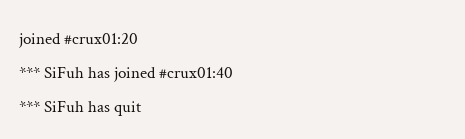joined #crux01:20
*** SiFuh has joined #crux01:40
*** SiFuh has quit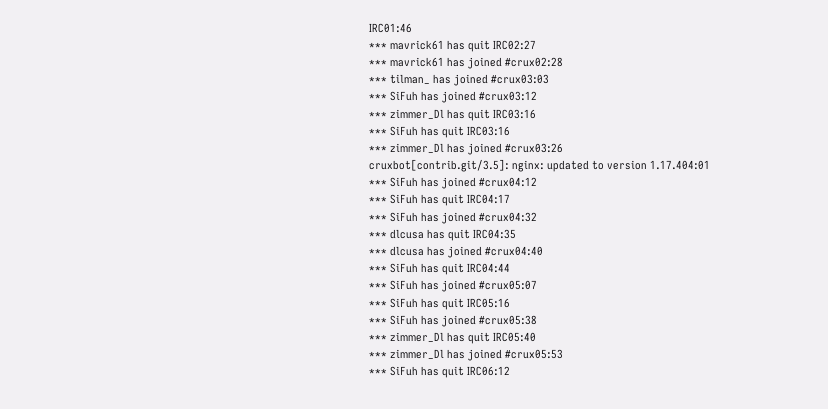IRC01:46
*** mavrick61 has quit IRC02:27
*** mavrick61 has joined #crux02:28
*** tilman_ has joined #crux03:03
*** SiFuh has joined #crux03:12
*** zimmer_Dl has quit IRC03:16
*** SiFuh has quit IRC03:16
*** zimmer_Dl has joined #crux03:26
cruxbot[contrib.git/3.5]: nginx: updated to version 1.17.404:01
*** SiFuh has joined #crux04:12
*** SiFuh has quit IRC04:17
*** SiFuh has joined #crux04:32
*** dlcusa has quit IRC04:35
*** dlcusa has joined #crux04:40
*** SiFuh has quit IRC04:44
*** SiFuh has joined #crux05:07
*** SiFuh has quit IRC05:16
*** SiFuh has joined #crux05:38
*** zimmer_Dl has quit IRC05:40
*** zimmer_Dl has joined #crux05:53
*** SiFuh has quit IRC06:12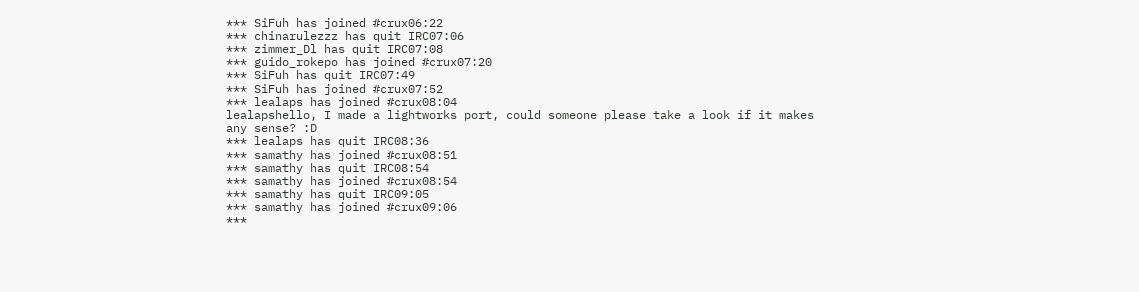*** SiFuh has joined #crux06:22
*** chinarulezzz has quit IRC07:06
*** zimmer_Dl has quit IRC07:08
*** guido_rokepo has joined #crux07:20
*** SiFuh has quit IRC07:49
*** SiFuh has joined #crux07:52
*** lealaps has joined #crux08:04
lealapshello, I made a lightworks port, could someone please take a look if it makes any sense? :D
*** lealaps has quit IRC08:36
*** samathy has joined #crux08:51
*** samathy has quit IRC08:54
*** samathy has joined #crux08:54
*** samathy has quit IRC09:05
*** samathy has joined #crux09:06
***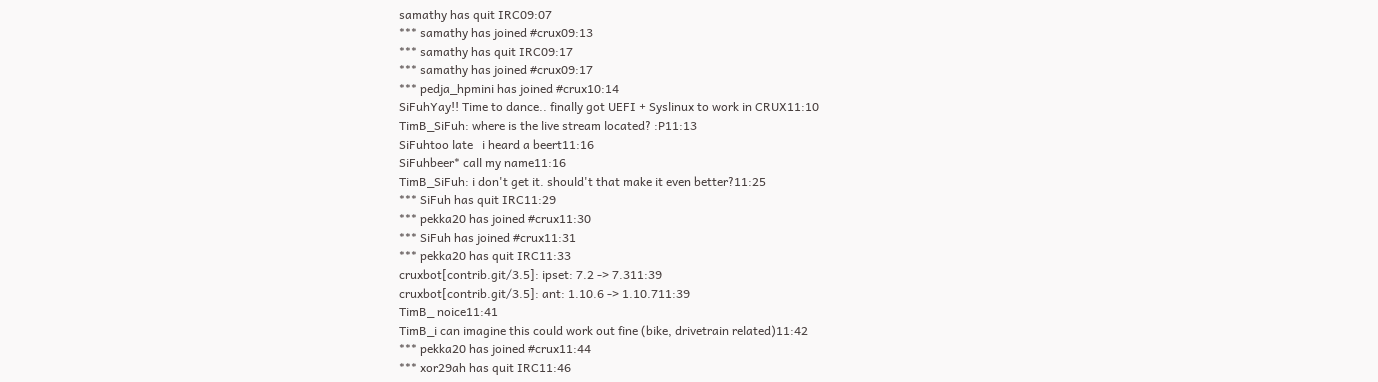samathy has quit IRC09:07
*** samathy has joined #crux09:13
*** samathy has quit IRC09:17
*** samathy has joined #crux09:17
*** pedja_hpmini has joined #crux10:14
SiFuhYay!! Time to dance.. finally got UEFI + Syslinux to work in CRUX11:10
TimB_SiFuh: where is the live stream located? :P11:13
SiFuhtoo late   i heard a beert11:16
SiFuhbeer* call my name11:16
TimB_SiFuh: i don't get it. should't that make it even better?11:25
*** SiFuh has quit IRC11:29
*** pekka20 has joined #crux11:30
*** SiFuh has joined #crux11:31
*** pekka20 has quit IRC11:33
cruxbot[contrib.git/3.5]: ipset: 7.2 -> 7.311:39
cruxbot[contrib.git/3.5]: ant: 1.10.6 -> 1.10.711:39
TimB_ noice11:41
TimB_i can imagine this could work out fine (bike, drivetrain related)11:42
*** pekka20 has joined #crux11:44
*** xor29ah has quit IRC11:46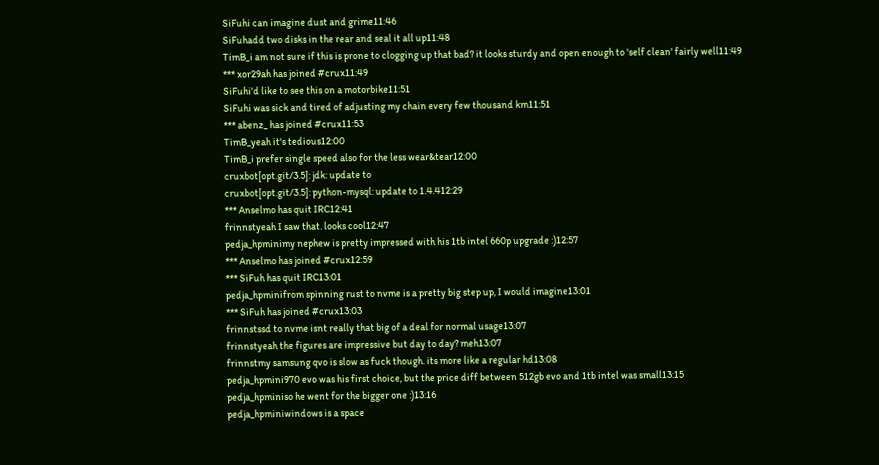SiFuhi can imagine dust and grime11:46
SiFuhadd two disks in the rear and seal it all up11:48
TimB_i am not sure if this is prone to clogging up that bad? it looks sturdy and open enough to 'self clean' fairly well11:49
*** xor29ah has joined #crux11:49
SiFuhi'd like to see this on a motorbike11:51
SiFuhi was sick and tired of adjusting my chain every few thousand km11:51
*** abenz_ has joined #crux11:53
TimB_yeah it's tedious12:00
TimB_i prefer single speed also for the less wear&tear12:00
cruxbot[opt.git/3.5]: jdk: update to
cruxbot[opt.git/3.5]: python-mysql: update to 1.4.412:29
*** Anselmo has quit IRC12:41
frinnstyeah I saw that. looks cool12:47
pedja_hpminimy nephew is pretty impressed with his 1tb intel 660p upgrade :)12:57
*** Anselmo has joined #crux12:59
*** SiFuh has quit IRC13:01
pedja_hpminifrom spinning rust to nvme is a pretty big step up, I would imagine13:01
*** SiFuh has joined #crux13:03
frinnstssd to nvme isnt really that big of a deal for normal usage13:07
frinnstyeah the figures are impressive but day to day? meh13:07
frinnstmy samsung qvo is slow as fuck though. its more like a regular hd13:08
pedja_hpmini970 evo was his first choice, but the price diff between 512gb evo and 1tb intel was small13:15
pedja_hpminiso he went for the bigger one :)13:16
pedja_hpminiwindows is a space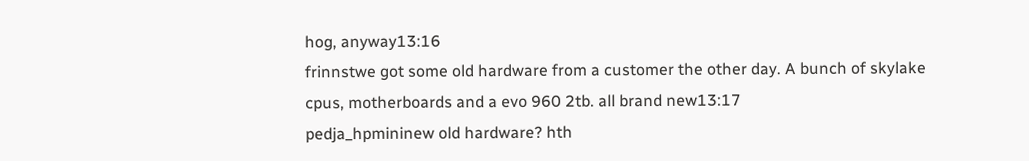hog, anyway13:16
frinnstwe got some old hardware from a customer the other day. A bunch of skylake cpus, motherboards and a evo 960 2tb. all brand new13:17
pedja_hpmininew old hardware? hth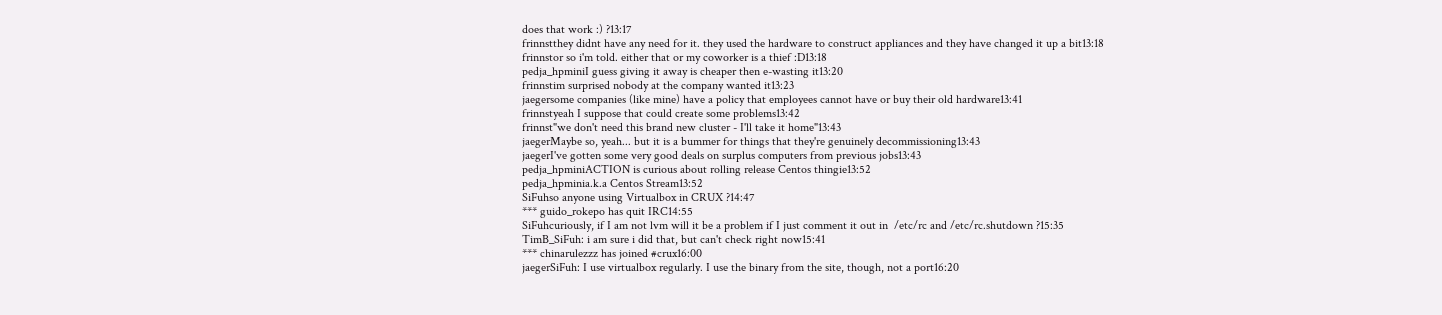does that work :) ?13:17
frinnstthey didnt have any need for it. they used the hardware to construct appliances and they have changed it up a bit13:18
frinnstor so i'm told. either that or my coworker is a thief :D13:18
pedja_hpminiI guess giving it away is cheaper then e-wasting it13:20
frinnstim surprised nobody at the company wanted it13:23
jaegersome companies (like mine) have a policy that employees cannot have or buy their old hardware13:41
frinnstyeah I suppose that could create some problems13:42
frinnst"we don't need this brand new cluster - I'll take it home"13:43
jaegerMaybe so, yeah... but it is a bummer for things that they're genuinely decommissioning13:43
jaegerI've gotten some very good deals on surplus computers from previous jobs13:43
pedja_hpminiACTION is curious about rolling release Centos thingie13:52
pedja_hpminia.k.a Centos Stream13:52
SiFuhso anyone using Virtualbox in CRUX ?14:47
*** guido_rokepo has quit IRC14:55
SiFuhcuriously, if I am not lvm will it be a problem if I just comment it out in  /etc/rc and /etc/rc.shutdown ?15:35
TimB_SiFuh: i am sure i did that, but can't check right now15:41
*** chinarulezzz has joined #crux16:00
jaegerSiFuh: I use virtualbox regularly. I use the binary from the site, though, not a port16:20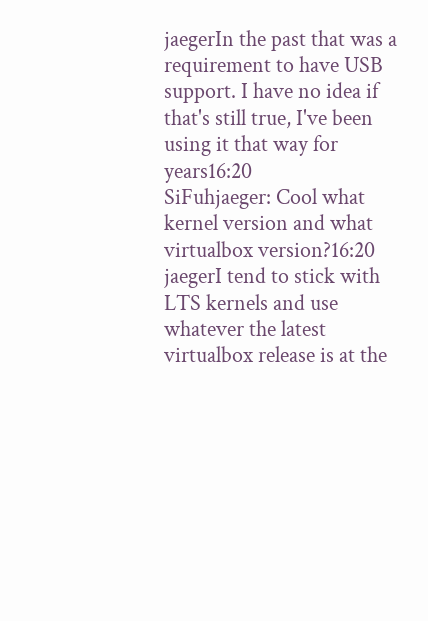jaegerIn the past that was a requirement to have USB support. I have no idea if that's still true, I've been using it that way for years16:20
SiFuhjaeger: Cool what kernel version and what virtualbox version?16:20
jaegerI tend to stick with LTS kernels and use whatever the latest virtualbox release is at the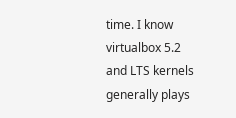time. I know virtualbox 5.2 and LTS kernels generally plays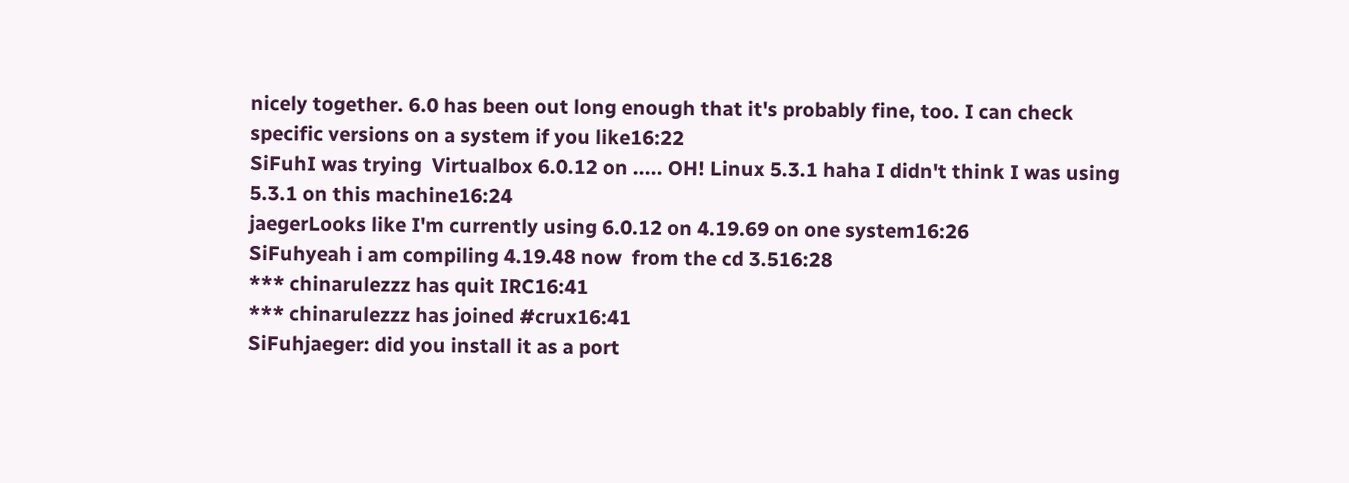nicely together. 6.0 has been out long enough that it's probably fine, too. I can check specific versions on a system if you like16:22
SiFuhI was trying  Virtualbox 6.0.12 on ..... OH! Linux 5.3.1 haha I didn't think I was using 5.3.1 on this machine16:24
jaegerLooks like I'm currently using 6.0.12 on 4.19.69 on one system16:26
SiFuhyeah i am compiling 4.19.48 now  from the cd 3.516:28
*** chinarulezzz has quit IRC16:41
*** chinarulezzz has joined #crux16:41
SiFuhjaeger: did you install it as a port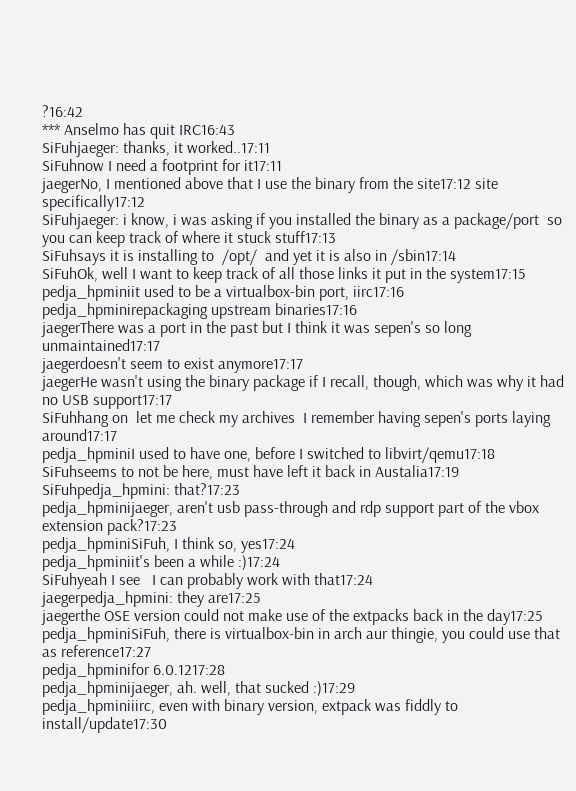?16:42
*** Anselmo has quit IRC16:43
SiFuhjaeger: thanks, it worked..17:11
SiFuhnow I need a footprint for it17:11
jaegerNo, I mentioned above that I use the binary from the site17:12 site specifically17:12
SiFuhjaeger: i know, i was asking if you installed the binary as a package/port  so you can keep track of where it stuck stuff17:13
SiFuhsays it is installing to  /opt/  and yet it is also in /sbin17:14
SiFuhOk, well I want to keep track of all those links it put in the system17:15
pedja_hpminiit used to be a virtualbox-bin port, iirc17:16
pedja_hpminirepackaging upstream binaries17:16
jaegerThere was a port in the past but I think it was sepen's so long unmaintained17:17
jaegerdoesn't seem to exist anymore17:17
jaegerHe wasn't using the binary package if I recall, though, which was why it had no USB support17:17
SiFuhhang on  let me check my archives  I remember having sepen's ports laying around17:17
pedja_hpminiI used to have one, before I switched to libvirt/qemu17:18
SiFuhseems to not be here, must have left it back in Austalia17:19
SiFuhpedja_hpmini: that?17:23
pedja_hpminijaeger, aren't usb pass-through and rdp support part of the vbox extension pack?17:23
pedja_hpminiSiFuh, I think so, yes17:24
pedja_hpminiit's been a while :)17:24
SiFuhyeah I see   I can probably work with that17:24
jaegerpedja_hpmini: they are17:25
jaegerthe OSE version could not make use of the extpacks back in the day17:25
pedja_hpminiSiFuh, there is virtualbox-bin in arch aur thingie, you could use that as reference17:27
pedja_hpminifor 6.0.1217:28
pedja_hpminijaeger, ah. well, that sucked :)17:29
pedja_hpminiiirc, even with binary version, extpack was fiddly to install/update17:30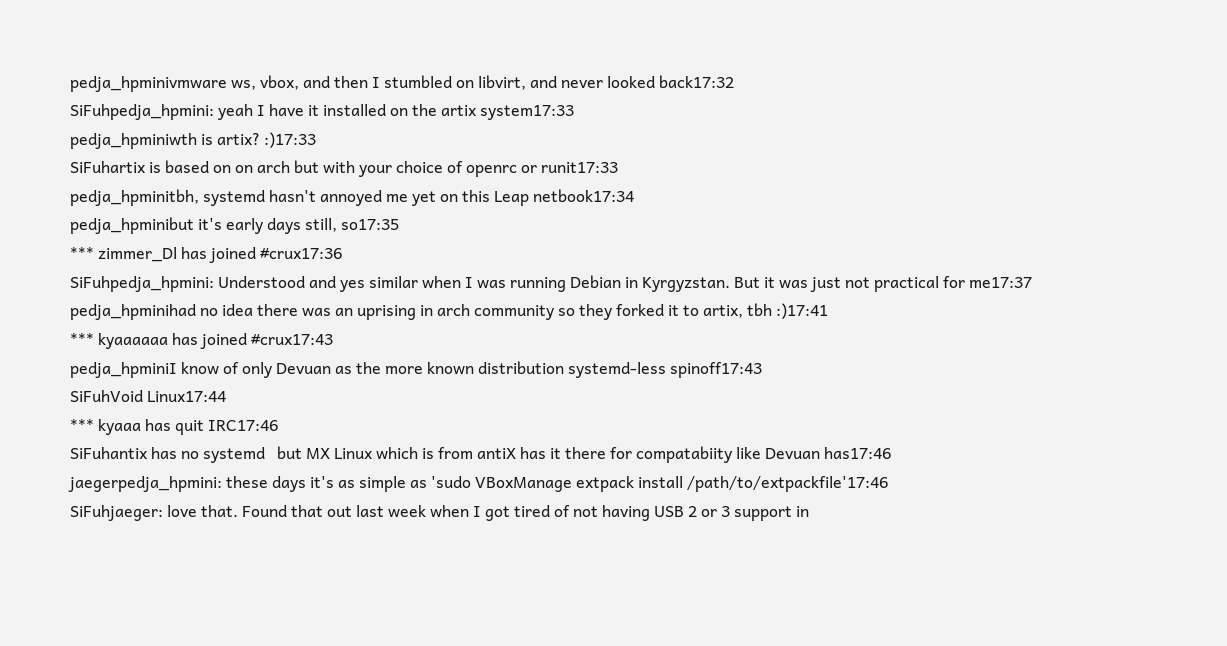pedja_hpminivmware ws, vbox, and then I stumbled on libvirt, and never looked back17:32
SiFuhpedja_hpmini: yeah I have it installed on the artix system17:33
pedja_hpminiwth is artix? :)17:33
SiFuhartix is based on on arch but with your choice of openrc or runit17:33
pedja_hpminitbh, systemd hasn't annoyed me yet on this Leap netbook17:34
pedja_hpminibut it's early days still, so17:35
*** zimmer_Dl has joined #crux17:36
SiFuhpedja_hpmini: Understood and yes similar when I was running Debian in Kyrgyzstan. But it was just not practical for me17:37
pedja_hpminihad no idea there was an uprising in arch community so they forked it to artix, tbh :)17:41
*** kyaaaaaa has joined #crux17:43
pedja_hpminiI know of only Devuan as the more known distribution systemd-less spinoff17:43
SiFuhVoid Linux17:44
*** kyaaa has quit IRC17:46
SiFuhantix has no systemd   but MX Linux which is from antiX has it there for compatabiity like Devuan has17:46
jaegerpedja_hpmini: these days it's as simple as 'sudo VBoxManage extpack install /path/to/extpackfile'17:46
SiFuhjaeger: love that. Found that out last week when I got tired of not having USB 2 or 3 support in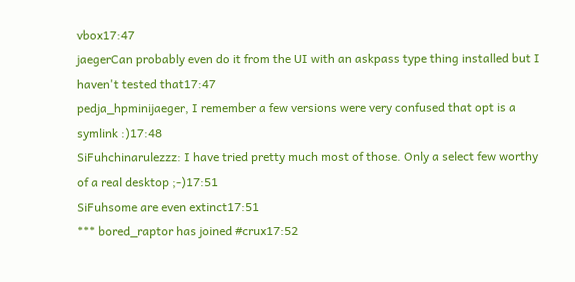vbox17:47
jaegerCan probably even do it from the UI with an askpass type thing installed but I haven't tested that17:47
pedja_hpminijaeger, I remember a few versions were very confused that opt is a symlink :)17:48
SiFuhchinarulezzz: I have tried pretty much most of those. Only a select few worthy of a real desktop ;-)17:51
SiFuhsome are even extinct17:51
*** bored_raptor has joined #crux17:52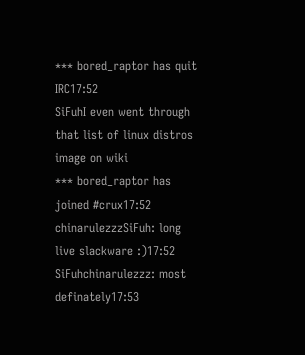*** bored_raptor has quit IRC17:52
SiFuhI even went through that list of linux distros image on wiki
*** bored_raptor has joined #crux17:52
chinarulezzzSiFuh: long live slackware :)17:52
SiFuhchinarulezzz: most definately17:53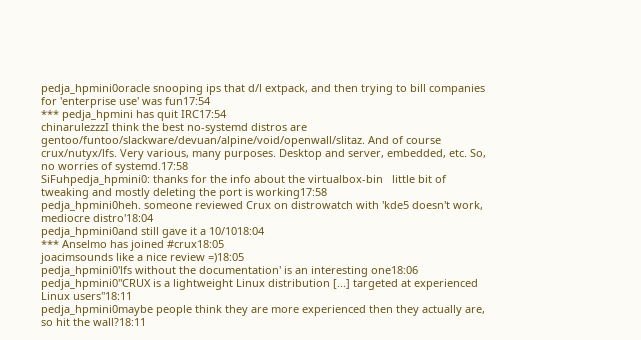pedja_hpmini0oracle snooping ips that d/l extpack, and then trying to bill companies for 'enterprise use' was fun17:54
*** pedja_hpmini has quit IRC17:54
chinarulezzzI think the best no-systemd distros are gentoo/funtoo/slackware/devuan/alpine/void/openwall/slitaz. And of course crux/nutyx/lfs. Very various, many purposes. Desktop and server, embedded, etc. So, no worries of systemd.17:58
SiFuhpedja_hpmini0: thanks for the info about the virtualbox-bin   little bit of tweaking and mostly deleting the port is working17:58
pedja_hpmini0heh. someone reviewed Crux on distrowatch with 'kde5 doesn't work, mediocre distro'18:04
pedja_hpmini0and still gave it a 10/1018:04
*** Anselmo has joined #crux18:05
joacimsounds like a nice review =)18:05
pedja_hpmini0'lfs without the documentation' is an interesting one18:06
pedja_hpmini0"CRUX is a lightweight Linux distribution [...] targeted at experienced Linux users"18:11
pedja_hpmini0maybe people think they are more experienced then they actually are, so hit the wall?18:11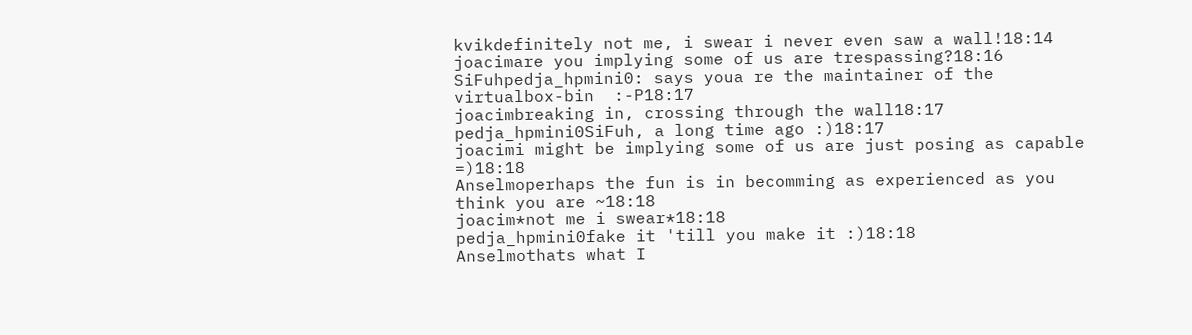kvikdefinitely not me, i swear i never even saw a wall!18:14
joacimare you implying some of us are trespassing?18:16
SiFuhpedja_hpmini0: says youa re the maintainer of the virtualbox-bin  :-P18:17
joacimbreaking in, crossing through the wall18:17
pedja_hpmini0SiFuh, a long time ago :)18:17
joacimi might be implying some of us are just posing as capable =)18:18
Anselmoperhaps the fun is in becomming as experienced as you think you are ~18:18
joacim*not me i swear*18:18
pedja_hpmini0fake it 'till you make it :)18:18
Anselmothats what I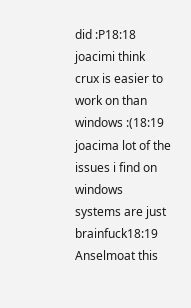did :P18:18
joacimi think crux is easier to work on than windows :(18:19
joacima lot of the issues i find on windows systems are just brainfuck18:19
Anselmoat this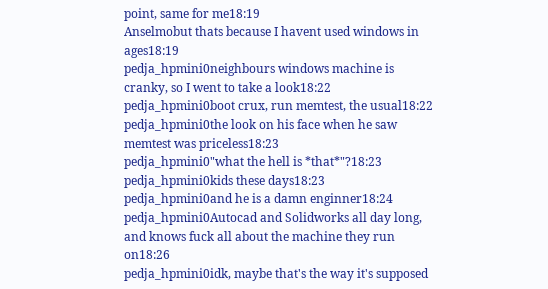point, same for me18:19
Anselmobut thats because I havent used windows in ages18:19
pedja_hpmini0neighbours windows machine is cranky, so I went to take a look18:22
pedja_hpmini0boot crux, run memtest, the usual18:22
pedja_hpmini0the look on his face when he saw memtest was priceless18:23
pedja_hpmini0"what the hell is *that*"?18:23
pedja_hpmini0kids these days18:23
pedja_hpmini0and he is a damn enginner18:24
pedja_hpmini0Autocad and Solidworks all day long, and knows fuck all about the machine they run on18:26
pedja_hpmini0idk, maybe that's the way it's supposed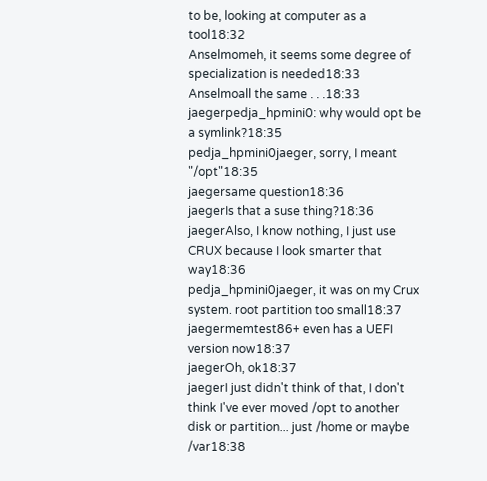to be, looking at computer as a tool18:32
Anselmomeh, it seems some degree of specialization is needed18:33
Anselmoall the same . . .18:33
jaegerpedja_hpmini0: why would opt be a symlink?18:35
pedja_hpmini0jaeger, sorry, I meant "/opt"18:35
jaegersame question18:36
jaegerIs that a suse thing?18:36
jaegerAlso, I know nothing, I just use CRUX because I look smarter that way18:36
pedja_hpmini0jaeger, it was on my Crux system. root partition too small18:37
jaegermemtest86+ even has a UEFI version now18:37
jaegerOh, ok18:37
jaegerI just didn't think of that, I don't think I've ever moved /opt to another disk or partition... just /home or maybe /var18:38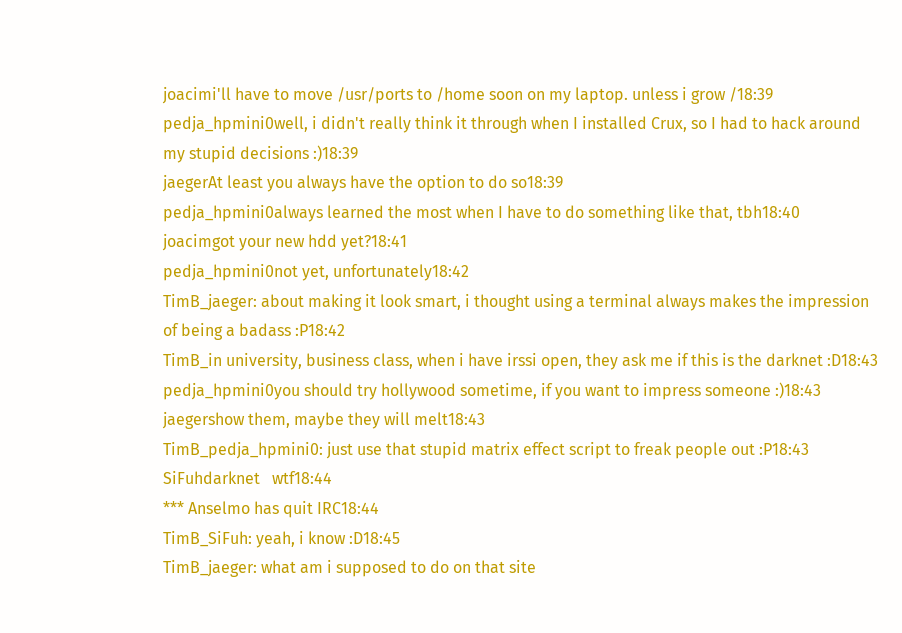joacimi'll have to move /usr/ports to /home soon on my laptop. unless i grow /18:39
pedja_hpmini0well, i didn't really think it through when I installed Crux, so I had to hack around my stupid decisions :)18:39
jaegerAt least you always have the option to do so18:39
pedja_hpmini0always learned the most when I have to do something like that, tbh18:40
joacimgot your new hdd yet?18:41
pedja_hpmini0not yet, unfortunately18:42
TimB_jaeger: about making it look smart, i thought using a terminal always makes the impression of being a badass :P18:42
TimB_in university, business class, when i have irssi open, they ask me if this is the darknet :D18:43
pedja_hpmini0you should try hollywood sometime, if you want to impress someone :)18:43
jaegershow them, maybe they will melt18:43
TimB_pedja_hpmini0: just use that stupid matrix effect script to freak people out :P18:43
SiFuhdarknet   wtf18:44
*** Anselmo has quit IRC18:44
TimB_SiFuh: yeah, i know :D18:45
TimB_jaeger: what am i supposed to do on that site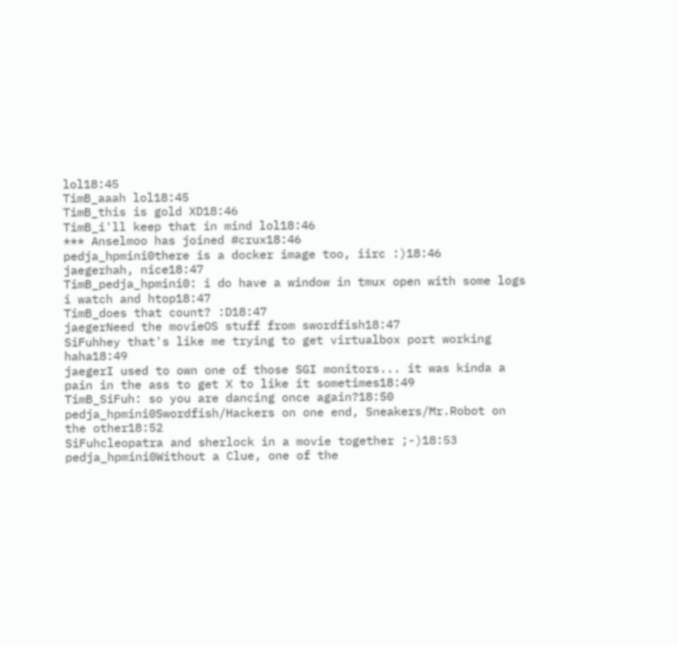lol18:45
TimB_aaah lol18:45
TimB_this is gold XD18:46
TimB_i'll keep that in mind lol18:46
*** Anselmoo has joined #crux18:46
pedja_hpmini0there is a docker image too, iirc :)18:46
jaegerhah, nice18:47
TimB_pedja_hpmini0: i do have a window in tmux open with some logs i watch and htop18:47
TimB_does that count? :D18:47
jaegerNeed the movieOS stuff from swordfish18:47
SiFuhhey that's like me trying to get virtualbox port working  haha18:49
jaegerI used to own one of those SGI monitors... it was kinda a pain in the ass to get X to like it sometimes18:49
TimB_SiFuh: so you are dancing once again?18:50
pedja_hpmini0Swordfish/Hackers on one end, Sneakers/Mr.Robot on the other18:52
SiFuhcleopatra and sherlock in a movie together ;-)18:53
pedja_hpmini0Without a Clue, one of the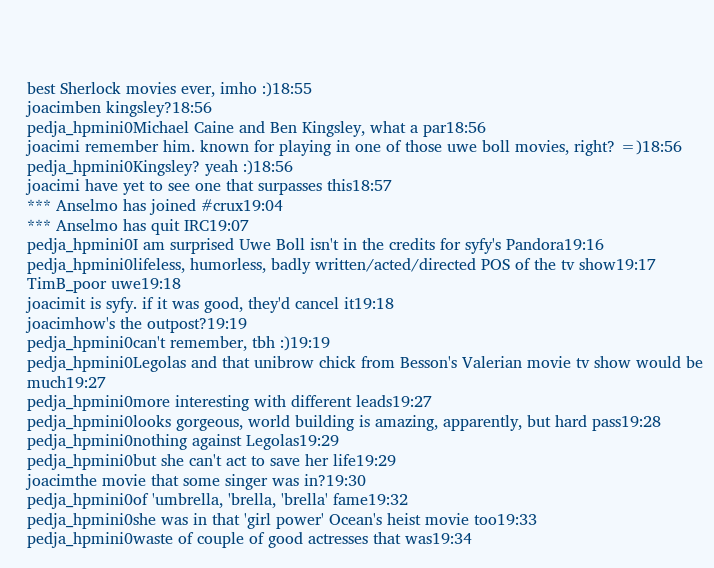best Sherlock movies ever, imho :)18:55
joacimben kingsley?18:56
pedja_hpmini0Michael Caine and Ben Kingsley, what a par18:56
joacimi remember him. known for playing in one of those uwe boll movies, right? =)18:56
pedja_hpmini0Kingsley? yeah :)18:56
joacimi have yet to see one that surpasses this18:57
*** Anselmo has joined #crux19:04
*** Anselmo has quit IRC19:07
pedja_hpmini0I am surprised Uwe Boll isn't in the credits for syfy's Pandora19:16
pedja_hpmini0lifeless, humorless, badly written/acted/directed POS of the tv show19:17
TimB_poor uwe19:18
joacimit is syfy. if it was good, they'd cancel it19:18
joacimhow's the outpost?19:19
pedja_hpmini0can't remember, tbh :)19:19
pedja_hpmini0Legolas and that unibrow chick from Besson's Valerian movie tv show would be much19:27
pedja_hpmini0more interesting with different leads19:27
pedja_hpmini0looks gorgeous, world building is amazing, apparently, but hard pass19:28
pedja_hpmini0nothing against Legolas19:29
pedja_hpmini0but she can't act to save her life19:29
joacimthe movie that some singer was in?19:30
pedja_hpmini0of 'umbrella, 'brella, 'brella' fame19:32
pedja_hpmini0she was in that 'girl power' Ocean's heist movie too19:33
pedja_hpmini0waste of couple of good actresses that was19:34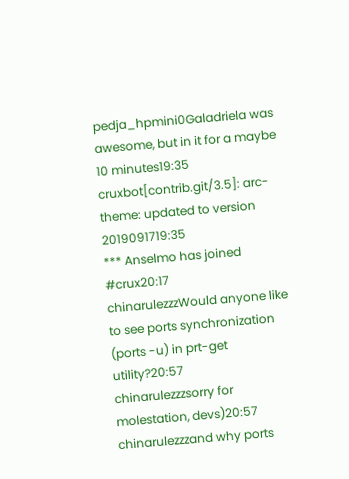pedja_hpmini0Galadriela was awesome, but in it for a maybe 10 minutes19:35
cruxbot[contrib.git/3.5]: arc-theme: updated to version 2019091719:35
*** Anselmo has joined #crux20:17
chinarulezzzWould anyone like to see ports synchronization (ports -u) in prt-get utility?20:57
chinarulezzzsorry for molestation, devs)20:57
chinarulezzzand why ports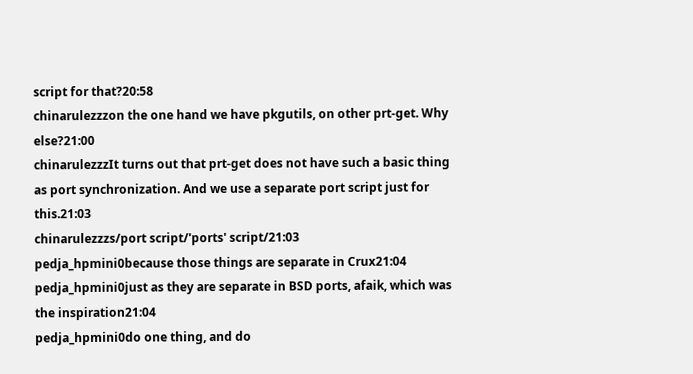script for that?20:58
chinarulezzzon the one hand we have pkgutils, on other prt-get. Why else?21:00
chinarulezzzIt turns out that prt-get does not have such a basic thing as port synchronization. And we use a separate port script just for this.21:03
chinarulezzzs/port script/'ports' script/21:03
pedja_hpmini0because those things are separate in Crux21:04
pedja_hpmini0just as they are separate in BSD ports, afaik, which was the inspiration21:04
pedja_hpmini0do one thing, and do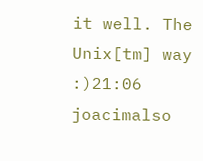it well. The Unix[tm] way :)21:06
joacimalso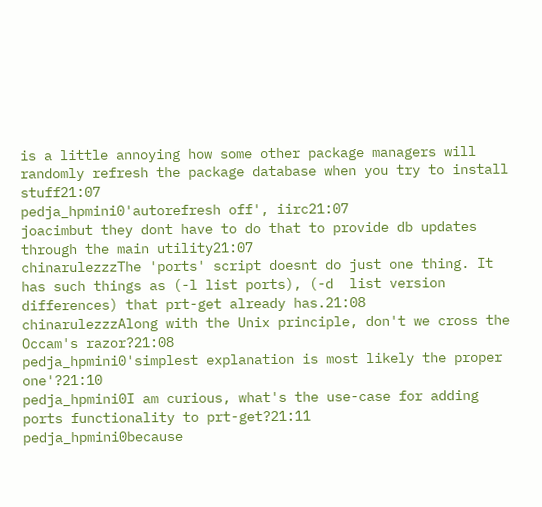is a little annoying how some other package managers will randomly refresh the package database when you try to install stuff21:07
pedja_hpmini0'autorefresh off', iirc21:07
joacimbut they dont have to do that to provide db updates through the main utility21:07
chinarulezzzThe 'ports' script doesnt do just one thing. It has such things as (-l list ports), (-d  list version differences) that prt-get already has.21:08
chinarulezzzAlong with the Unix principle, don't we cross the Occam's razor?21:08
pedja_hpmini0'simplest explanation is most likely the proper one'?21:10
pedja_hpmini0I am curious, what's the use-case for adding ports functionality to prt-get?21:11
pedja_hpmini0because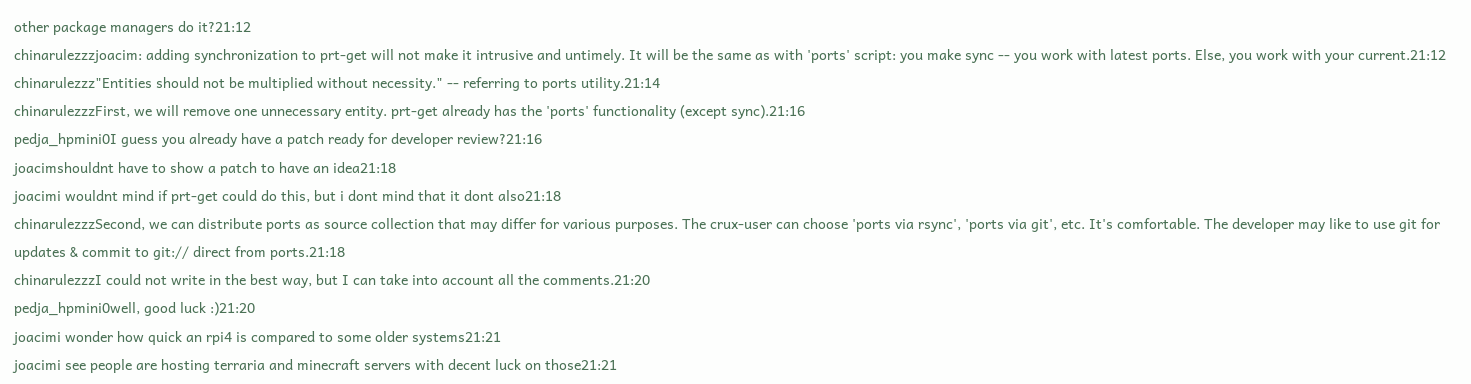other package managers do it?21:12
chinarulezzzjoacim: adding synchronization to prt-get will not make it intrusive and untimely. It will be the same as with 'ports' script: you make sync -- you work with latest ports. Else, you work with your current.21:12
chinarulezzz"Entities should not be multiplied without necessity." -- referring to ports utility.21:14
chinarulezzzFirst, we will remove one unnecessary entity. prt-get already has the 'ports' functionality (except sync).21:16
pedja_hpmini0I guess you already have a patch ready for developer review?21:16
joacimshouldnt have to show a patch to have an idea21:18
joacimi wouldnt mind if prt-get could do this, but i dont mind that it dont also21:18
chinarulezzzSecond, we can distribute ports as source collection that may differ for various purposes. The crux-user can choose 'ports via rsync', 'ports via git', etc. It's comfortable. The developer may like to use git for updates & commit to git:// direct from ports.21:18
chinarulezzzI could not write in the best way, but I can take into account all the comments.21:20
pedja_hpmini0well, good luck :)21:20
joacimi wonder how quick an rpi4 is compared to some older systems21:21
joacimi see people are hosting terraria and minecraft servers with decent luck on those21:21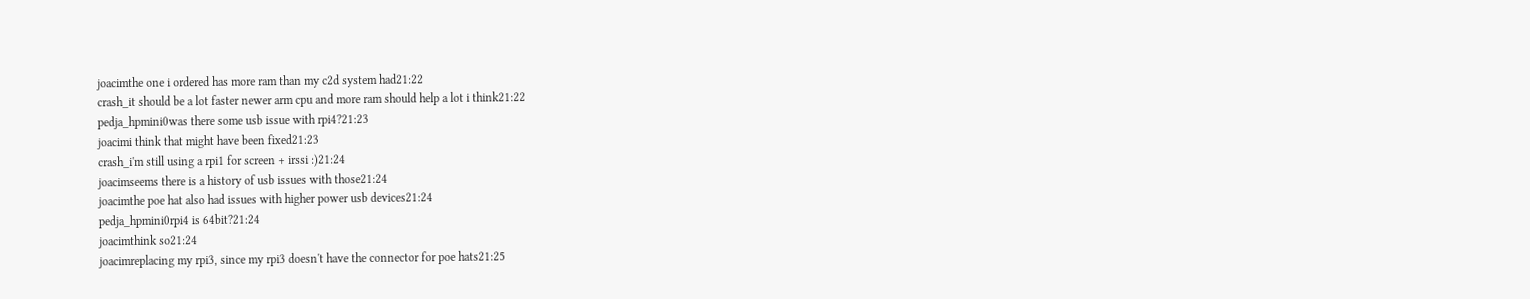joacimthe one i ordered has more ram than my c2d system had21:22
crash_it should be a lot faster newer arm cpu and more ram should help a lot i think21:22
pedja_hpmini0was there some usb issue with rpi4?21:23
joacimi think that might have been fixed21:23
crash_i'm still using a rpi1 for screen + irssi :)21:24
joacimseems there is a history of usb issues with those21:24
joacimthe poe hat also had issues with higher power usb devices21:24
pedja_hpmini0rpi4 is 64bit?21:24
joacimthink so21:24
joacimreplacing my rpi3, since my rpi3 doesn't have the connector for poe hats21:25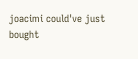joacimi could've just bought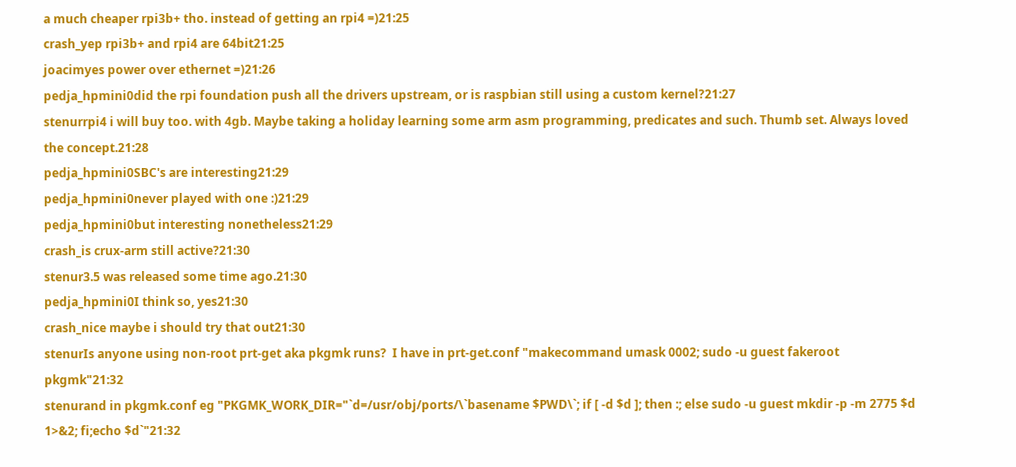a much cheaper rpi3b+ tho. instead of getting an rpi4 =)21:25
crash_yep rpi3b+ and rpi4 are 64bit21:25
joacimyes power over ethernet =)21:26
pedja_hpmini0did the rpi foundation push all the drivers upstream, or is raspbian still using a custom kernel?21:27
stenurrpi4 i will buy too. with 4gb. Maybe taking a holiday learning some arm asm programming, predicates and such. Thumb set. Always loved the concept.21:28
pedja_hpmini0SBC's are interesting21:29
pedja_hpmini0never played with one :)21:29
pedja_hpmini0but interesting nonetheless21:29
crash_is crux-arm still active?21:30
stenur3.5 was released some time ago.21:30
pedja_hpmini0I think so, yes21:30
crash_nice maybe i should try that out21:30
stenurIs anyone using non-root prt-get aka pkgmk runs?  I have in prt-get.conf "makecommand umask 0002; sudo -u guest fakeroot pkgmk"21:32
stenurand in pkgmk.conf eg "PKGMK_WORK_DIR="`d=/usr/obj/ports/\`basename $PWD\`; if [ -d $d ]; then :; else sudo -u guest mkdir -p -m 2775 $d 1>&2; fi;echo $d`"21:32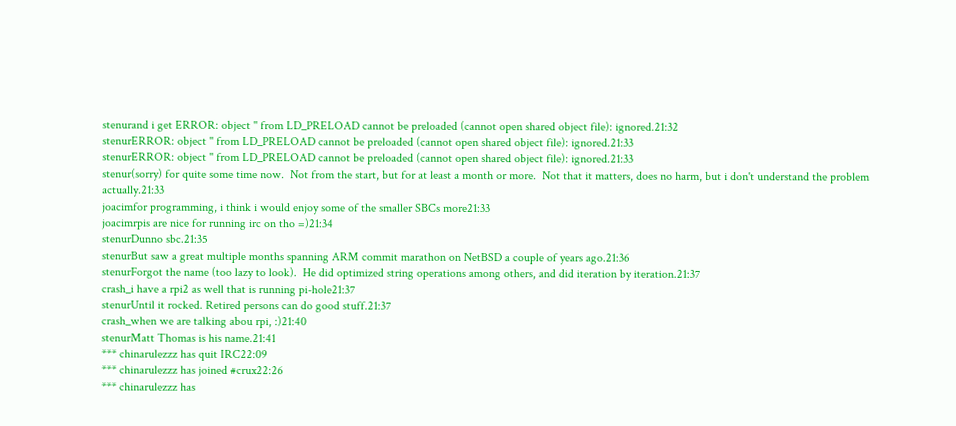stenurand i get ERROR: object '' from LD_PRELOAD cannot be preloaded (cannot open shared object file): ignored.21:32
stenurERROR: object '' from LD_PRELOAD cannot be preloaded (cannot open shared object file): ignored.21:33
stenurERROR: object '' from LD_PRELOAD cannot be preloaded (cannot open shared object file): ignored.21:33
stenur(sorry) for quite some time now.  Not from the start, but for at least a month or more.  Not that it matters, does no harm, but i don't understand the problem actually.21:33
joacimfor programming, i think i would enjoy some of the smaller SBCs more21:33
joacimrpis are nice for running irc on tho =)21:34
stenurDunno sbc.21:35
stenurBut saw a great multiple months spanning ARM commit marathon on NetBSD a couple of years ago.21:36
stenurForgot the name (too lazy to look).  He did optimized string operations among others, and did iteration by iteration.21:37
crash_i have a rpi2 as well that is running pi-hole21:37
stenurUntil it rocked. Retired persons can do good stuff.21:37
crash_when we are talking abou rpi, :)21:40
stenurMatt Thomas is his name.21:41
*** chinarulezzz has quit IRC22:09
*** chinarulezzz has joined #crux22:26
*** chinarulezzz has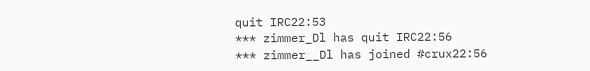quit IRC22:53
*** zimmer_Dl has quit IRC22:56
*** zimmer__Dl has joined #crux22:56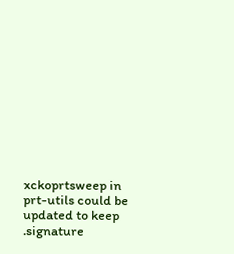xckoprtsweep in prt-utils could be updated to keep .signature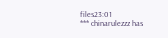files23:01
*** chinarulezzz has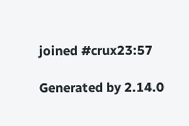joined #crux23:57

Generated by 2.14.0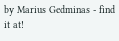by Marius Gedminas - find it at!